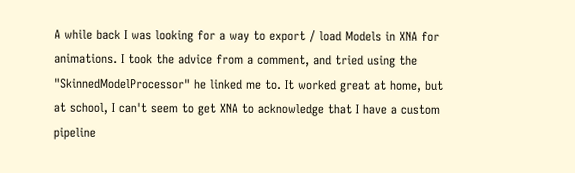A while back I was looking for a way to export / load Models in XNA for animations. I took the advice from a comment, and tried using the "SkinnedModelProcessor" he linked me to. It worked great at home, but at school, I can't seem to get XNA to acknowledge that I have a custom pipeline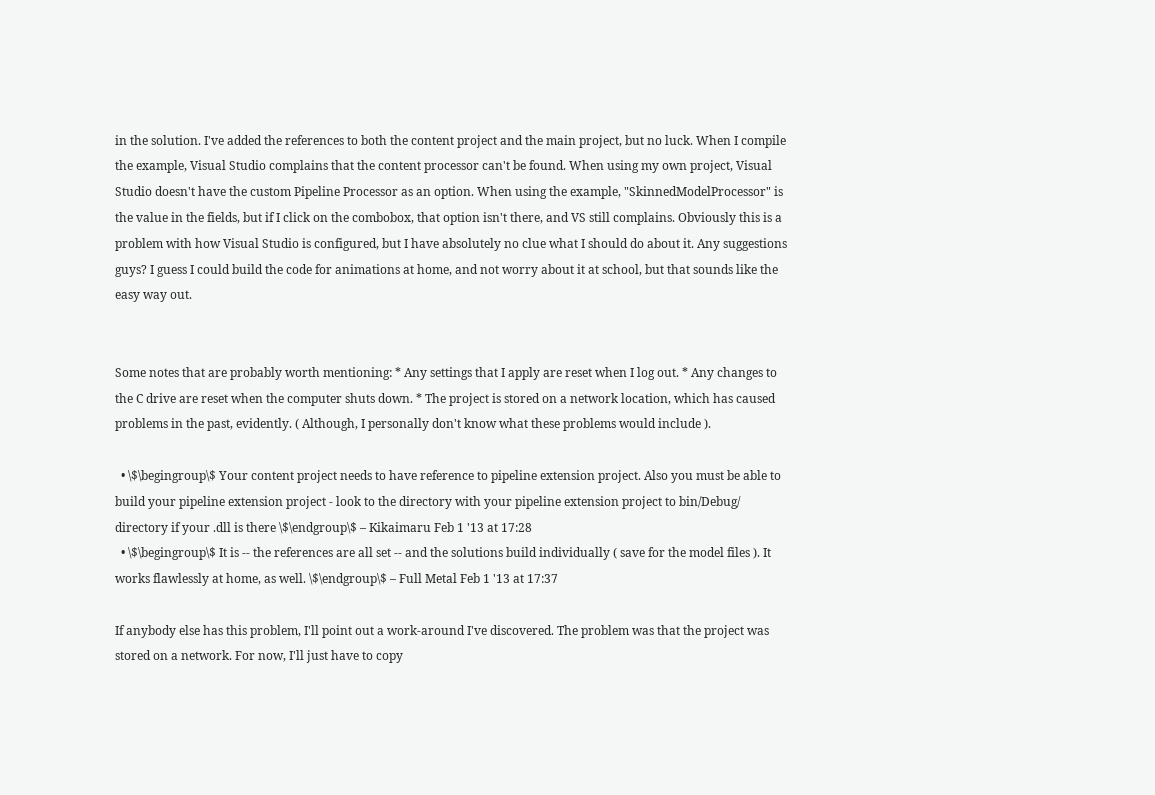in the solution. I've added the references to both the content project and the main project, but no luck. When I compile the example, Visual Studio complains that the content processor can't be found. When using my own project, Visual Studio doesn't have the custom Pipeline Processor as an option. When using the example, "SkinnedModelProcessor" is the value in the fields, but if I click on the combobox, that option isn't there, and VS still complains. Obviously this is a problem with how Visual Studio is configured, but I have absolutely no clue what I should do about it. Any suggestions guys? I guess I could build the code for animations at home, and not worry about it at school, but that sounds like the easy way out.


Some notes that are probably worth mentioning: * Any settings that I apply are reset when I log out. * Any changes to the C drive are reset when the computer shuts down. * The project is stored on a network location, which has caused problems in the past, evidently. ( Although, I personally don't know what these problems would include ).

  • \$\begingroup\$ Your content project needs to have reference to pipeline extension project. Also you must be able to build your pipeline extension project - look to the directory with your pipeline extension project to bin/Debug/ directory if your .dll is there \$\endgroup\$ – Kikaimaru Feb 1 '13 at 17:28
  • \$\begingroup\$ It is -- the references are all set -- and the solutions build individually ( save for the model files ). It works flawlessly at home, as well. \$\endgroup\$ – Full Metal Feb 1 '13 at 17:37

If anybody else has this problem, I'll point out a work-around I've discovered. The problem was that the project was stored on a network. For now, I'll just have to copy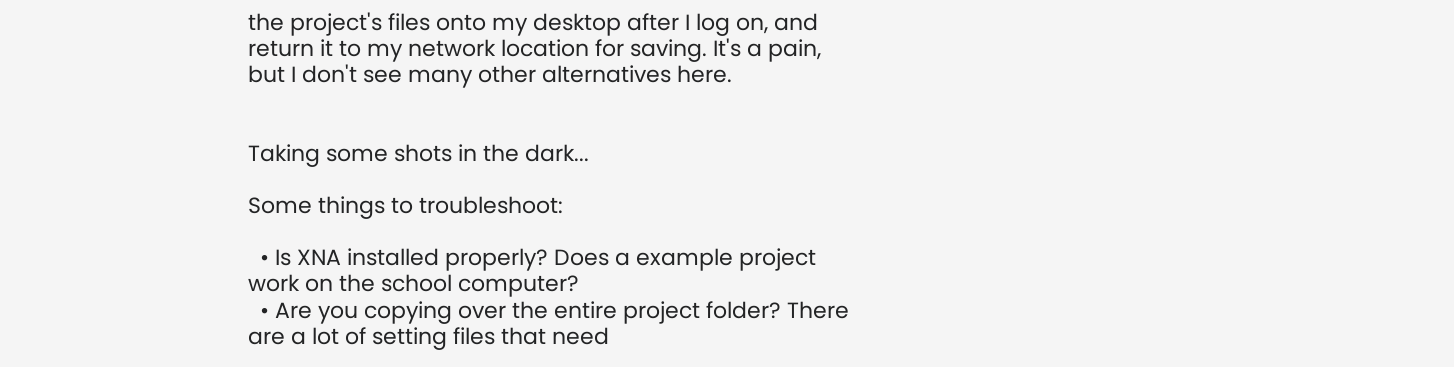the project's files onto my desktop after I log on, and return it to my network location for saving. It's a pain, but I don't see many other alternatives here.


Taking some shots in the dark...

Some things to troubleshoot:

  • Is XNA installed properly? Does a example project work on the school computer?
  • Are you copying over the entire project folder? There are a lot of setting files that need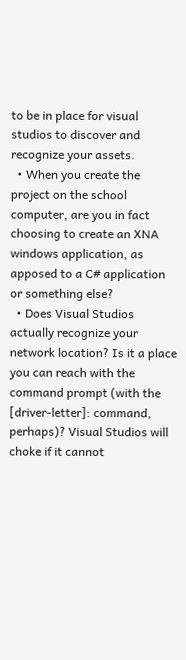to be in place for visual studios to discover and recognize your assets.
  • When you create the project on the school computer, are you in fact choosing to create an XNA windows application, as apposed to a C# application or something else?
  • Does Visual Studios actually recognize your network location? Is it a place you can reach with the command prompt (with the [driver-letter]: command, perhaps)? Visual Studios will choke if it cannot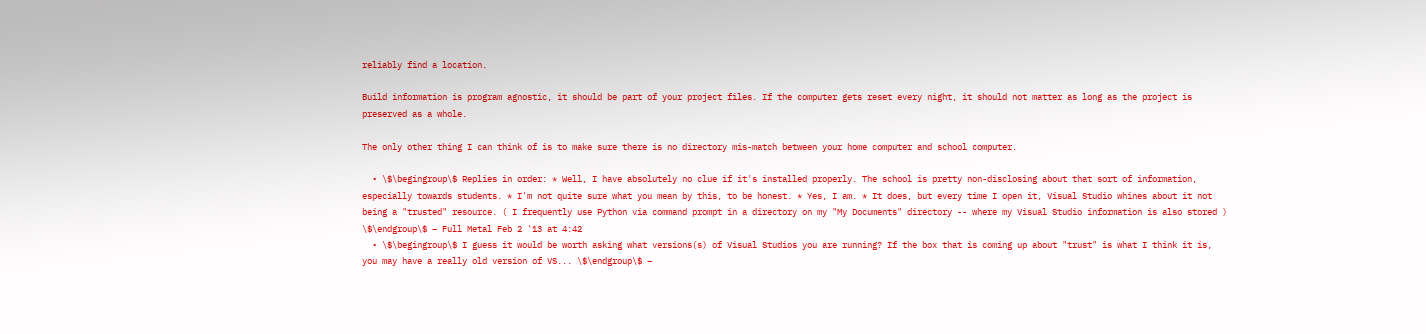reliably find a location.

Build information is program agnostic, it should be part of your project files. If the computer gets reset every night, it should not matter as long as the project is preserved as a whole.

The only other thing I can think of is to make sure there is no directory mis-match between your home computer and school computer.

  • \$\begingroup\$ Replies in order: * Well, I have absolutely no clue if it's installed properly. The school is pretty non-disclosing about that sort of information, especially towards students. * I'm not quite sure what you mean by this, to be honest. * Yes, I am. * It does, but every time I open it, Visual Studio whines about it not being a "trusted" resource. ( I frequently use Python via command prompt in a directory on my "My Documents" directory -- where my Visual Studio information is also stored ) \$\endgroup\$ – Full Metal Feb 2 '13 at 4:42
  • \$\begingroup\$ I guess it would be worth asking what versions(s) of Visual Studios you are running? If the box that is coming up about "trust" is what I think it is, you may have a really old version of VS... \$\endgroup\$ –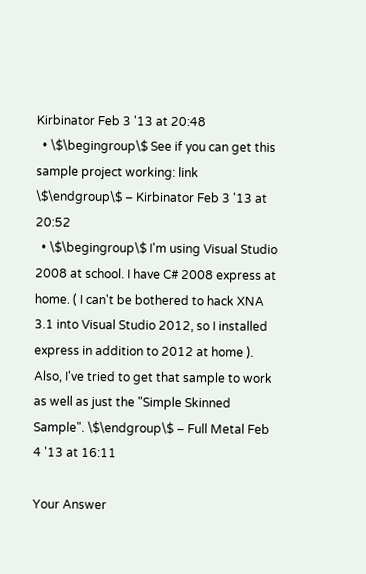Kirbinator Feb 3 '13 at 20:48
  • \$\begingroup\$ See if you can get this sample project working: link \$\endgroup\$ – Kirbinator Feb 3 '13 at 20:52
  • \$\begingroup\$ I'm using Visual Studio 2008 at school. I have C# 2008 express at home. ( I can't be bothered to hack XNA 3.1 into Visual Studio 2012, so I installed express in addition to 2012 at home ). Also, I've tried to get that sample to work as well as just the "Simple Skinned Sample". \$\endgroup\$ – Full Metal Feb 4 '13 at 16:11

Your Answer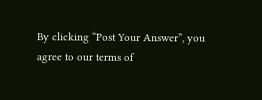By clicking “Post Your Answer”, you agree to our terms of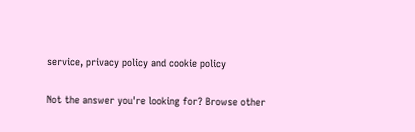service, privacy policy and cookie policy

Not the answer you're looking for? Browse other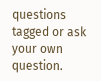questions tagged or ask your own question.